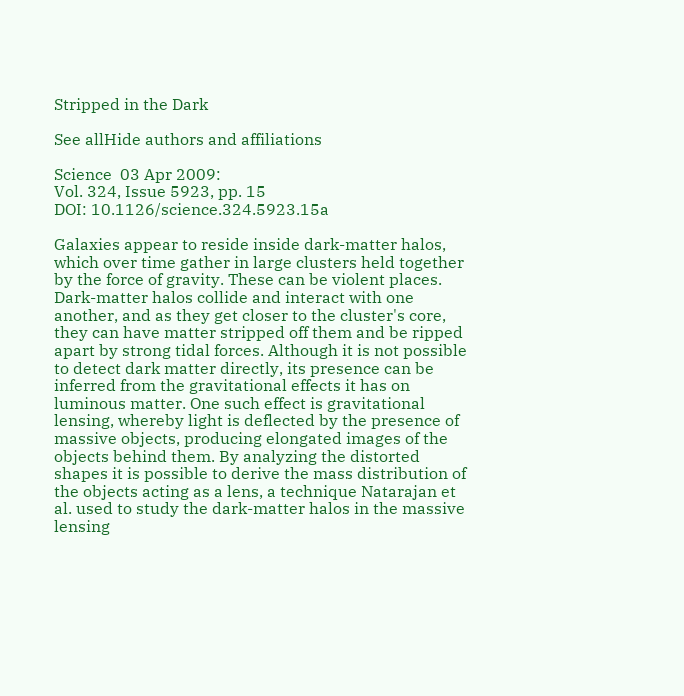Stripped in the Dark

See allHide authors and affiliations

Science  03 Apr 2009:
Vol. 324, Issue 5923, pp. 15
DOI: 10.1126/science.324.5923.15a

Galaxies appear to reside inside dark-matter halos, which over time gather in large clusters held together by the force of gravity. These can be violent places. Dark-matter halos collide and interact with one another, and as they get closer to the cluster's core, they can have matter stripped off them and be ripped apart by strong tidal forces. Although it is not possible to detect dark matter directly, its presence can be inferred from the gravitational effects it has on luminous matter. One such effect is gravitational lensing, whereby light is deflected by the presence of massive objects, producing elongated images of the objects behind them. By analyzing the distorted shapes it is possible to derive the mass distribution of the objects acting as a lens, a technique Natarajan et al. used to study the dark-matter halos in the massive lensing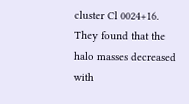cluster Cl 0024+16. They found that the halo masses decreased with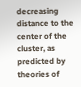decreasing distance to the center of the cluster, as predicted by theories of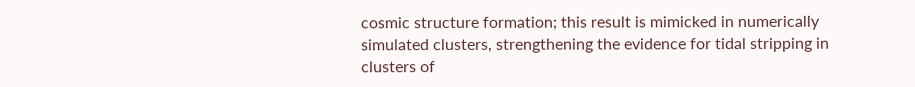cosmic structure formation; this result is mimicked in numerically simulated clusters, strengthening the evidence for tidal stripping in clusters of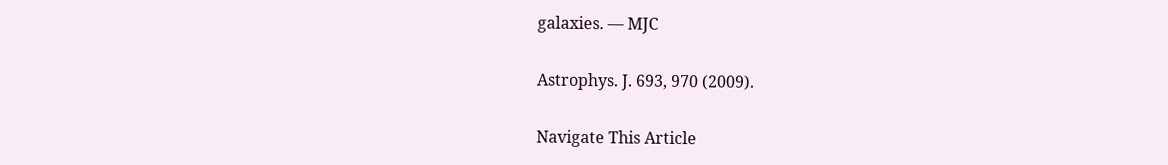galaxies. — MJC

Astrophys. J. 693, 970 (2009).

Navigate This Article